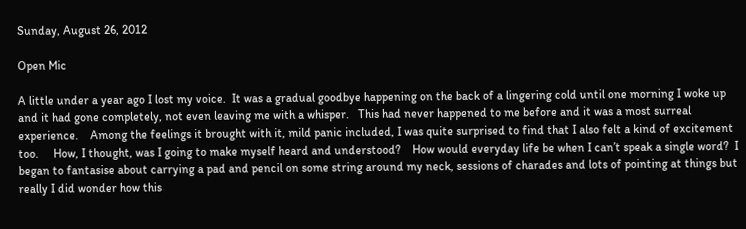Sunday, August 26, 2012

Open Mic

A little under a year ago I lost my voice.  It was a gradual goodbye happening on the back of a lingering cold until one morning I woke up and it had gone completely, not even leaving me with a whisper.   This had never happened to me before and it was a most surreal experience.    Among the feelings it brought with it, mild panic included, I was quite surprised to find that I also felt a kind of excitement too.     How, I thought, was I going to make myself heard and understood?    How would everyday life be when I can’t speak a single word?  I began to fantasise about carrying a pad and pencil on some string around my neck, sessions of charades and lots of pointing at things but really I did wonder how this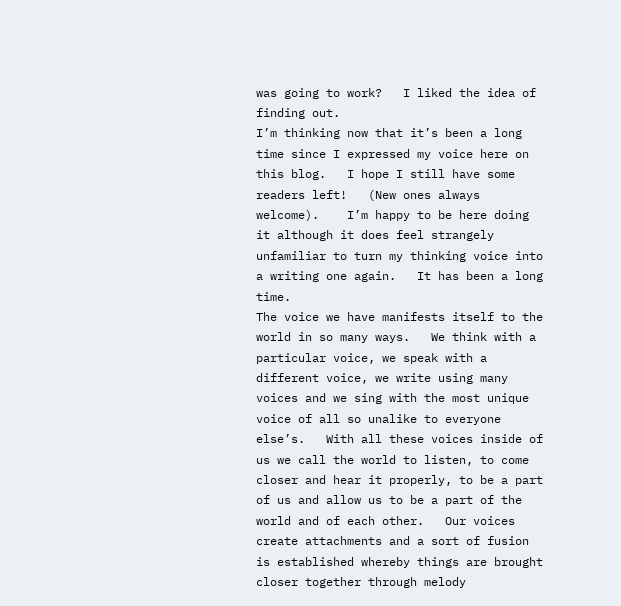was going to work?   I liked the idea of finding out.
I’m thinking now that it’s been a long time since I expressed my voice here on this blog.   I hope I still have some readers left!   (New ones always welcome).    I’m happy to be here doing it although it does feel strangely unfamiliar to turn my thinking voice into a writing one again.   It has been a long time.
The voice we have manifests itself to the world in so many ways.   We think with a particular voice, we speak with a different voice, we write using many voices and we sing with the most unique voice of all so unalike to everyone else’s.   With all these voices inside of us we call the world to listen, to come closer and hear it properly, to be a part of us and allow us to be a part of the world and of each other.   Our voices create attachments and a sort of fusion is established whereby things are brought closer together through melody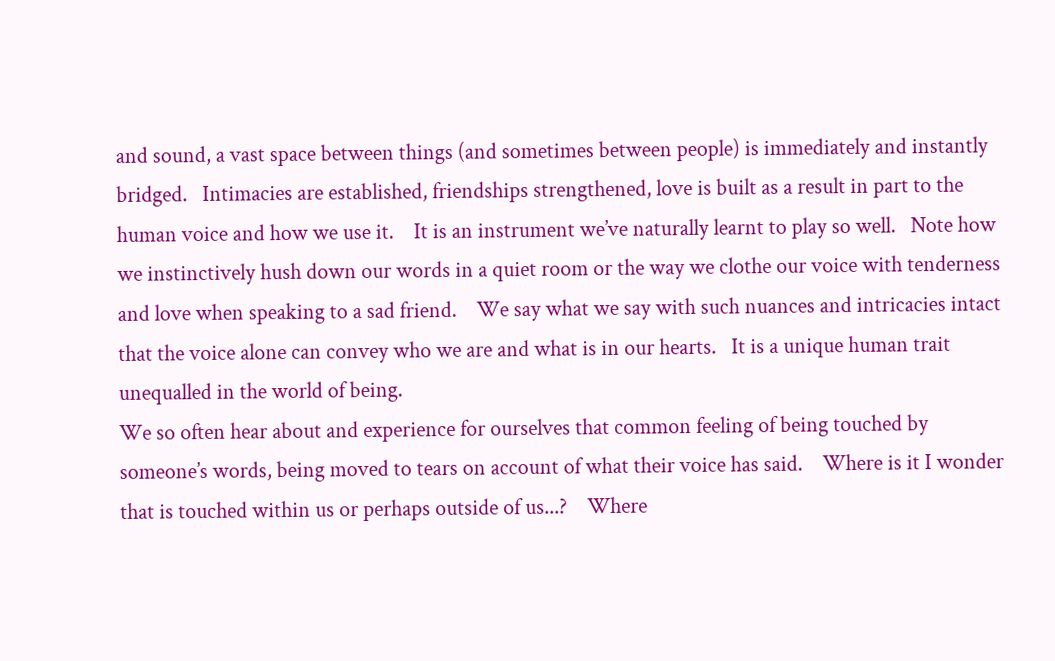and sound, a vast space between things (and sometimes between people) is immediately and instantly bridged.   Intimacies are established, friendships strengthened, love is built as a result in part to the human voice and how we use it.    It is an instrument we’ve naturally learnt to play so well.   Note how we instinctively hush down our words in a quiet room or the way we clothe our voice with tenderness and love when speaking to a sad friend.    We say what we say with such nuances and intricacies intact that the voice alone can convey who we are and what is in our hearts.   It is a unique human trait unequalled in the world of being.
We so often hear about and experience for ourselves that common feeling of being touched by someone’s words, being moved to tears on account of what their voice has said.    Where is it I wonder that is touched within us or perhaps outside of us...?    Where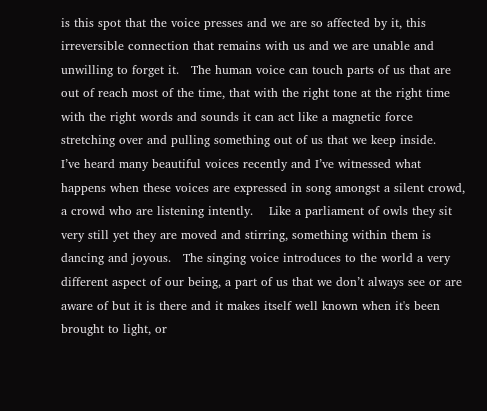is this spot that the voice presses and we are so affected by it, this irreversible connection that remains with us and we are unable and unwilling to forget it.   The human voice can touch parts of us that are out of reach most of the time, that with the right tone at the right time with the right words and sounds it can act like a magnetic force stretching over and pulling something out of us that we keep inside.
I’ve heard many beautiful voices recently and I’ve witnessed what happens when these voices are expressed in song amongst a silent crowd, a crowd who are listening intently.    Like a parliament of owls they sit very still yet they are moved and stirring, something within them is dancing and joyous.   The singing voice introduces to the world a very different aspect of our being, a part of us that we don’t always see or are aware of but it is there and it makes itself well known when it's been brought to light, or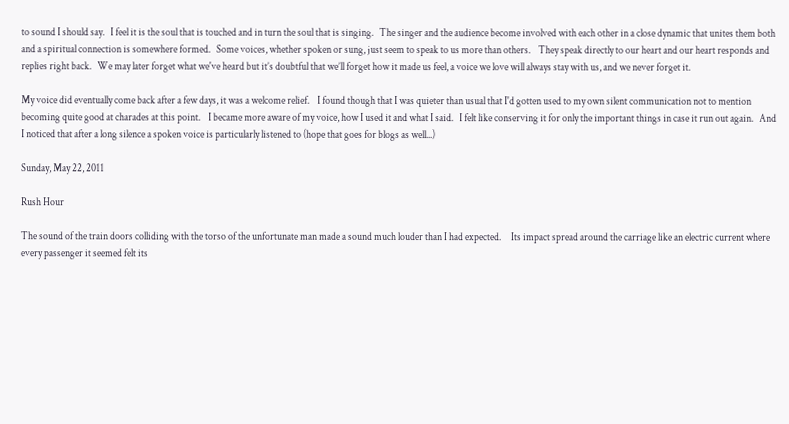to sound I should say.   I feel it is the soul that is touched and in turn the soul that is singing.   The singer and the audience become involved with each other in a close dynamic that unites them both and a spiritual connection is somewhere formed.   Some voices, whether spoken or sung, just seem to speak to us more than others.    They speak directly to our heart and our heart responds and replies right back.   We may later forget what we've heard but it’s doubtful that we’ll forget how it made us feel, a voice we love will always stay with us, and we never forget it.

My voice did eventually come back after a few days, it was a welcome relief.    I found though that I was quieter than usual that I'd gotten used to my own silent communication not to mention becoming quite good at charades at this point.    I became more aware of my voice, how I used it and what I said.   I felt like conserving it for only the important things in case it run out again.   And I noticed that after a long silence a spoken voice is particularly listened to (hope that goes for blogs as well...)

Sunday, May 22, 2011

Rush Hour

The sound of the train doors colliding with the torso of the unfortunate man made a sound much louder than I had expected.     Its impact spread around the carriage like an electric current where every passenger it seemed felt its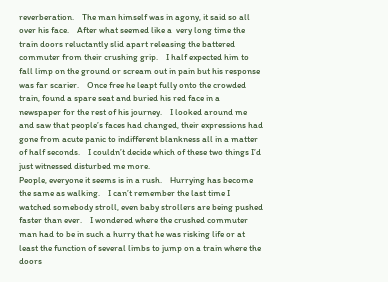reverberation.    The man himself was in agony, it said so all over his face.    After what seemed like a  very long time the train doors reluctantly slid apart releasing the battered commuter from their crushing grip.    I half expected him to fall limp on the ground or scream out in pain but his response was far scarier.    Once free he leapt fully onto the crowded train, found a spare seat and buried his red face in a newspaper for the rest of his journey.    I looked around me and saw that people’s faces had changed, their expressions had gone from acute panic to indifferent blankness all in a matter of half seconds.    I couldn’t decide which of these two things I’d just witnessed disturbed me more.
People, everyone it seems is in a rush.    Hurrying has become the same as walking.    I can’t remember the last time I watched somebody stroll, even baby strollers are being pushed faster than ever.    I wondered where the crushed commuter man had to be in such a hurry that he was risking life or at least the function of several limbs to jump on a train where the doors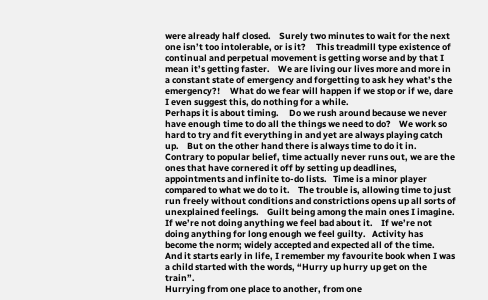were already half closed.    Surely two minutes to wait for the next one isn’t too intolerable, or is it?     This treadmill type existence of continual and perpetual movement is getting worse and by that I mean it’s getting faster.    We are living our lives more and more in a constant state of emergency and forgetting to ask hey what’s the emergency?!     What do we fear will happen if we stop or if we, dare I even suggest this, do nothing for a while.
Perhaps it is about timing.     Do we rush around because we never have enough time to do all the things we need to do?    We work so hard to try and fit everything in and yet are always playing catch up.    But on the other hand there is always time to do it in.    Contrary to popular belief, time actually never runs out, we are the ones that have cornered it off by setting up deadlines, appointments and infinite to-do lists.   Time is a minor player compared to what we do to it.    The trouble is, allowing time to just run freely without conditions and constrictions opens up all sorts of unexplained feelings.    Guilt being among the main ones I imagine.    If we’re not doing anything we feel bad about it.    If we’re not doing anything for long enough we feel guilty.   Activity has become the norm; widely accepted and expected all of the time.    And it starts early in life, I remember my favourite book when I was a child started with the words, “Hurry up hurry up get on the train”.
Hurrying from one place to another, from one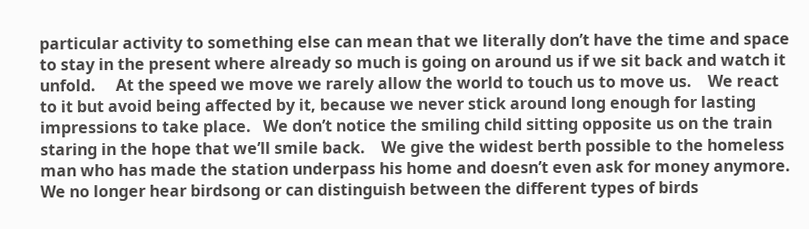particular activity to something else can mean that we literally don’t have the time and space to stay in the present where already so much is going on around us if we sit back and watch it unfold.     At the speed we move we rarely allow the world to touch us to move us.    We react to it but avoid being affected by it, because we never stick around long enough for lasting impressions to take place.   We don’t notice the smiling child sitting opposite us on the train staring in the hope that we’ll smile back.    We give the widest berth possible to the homeless man who has made the station underpass his home and doesn’t even ask for money anymore.     We no longer hear birdsong or can distinguish between the different types of birds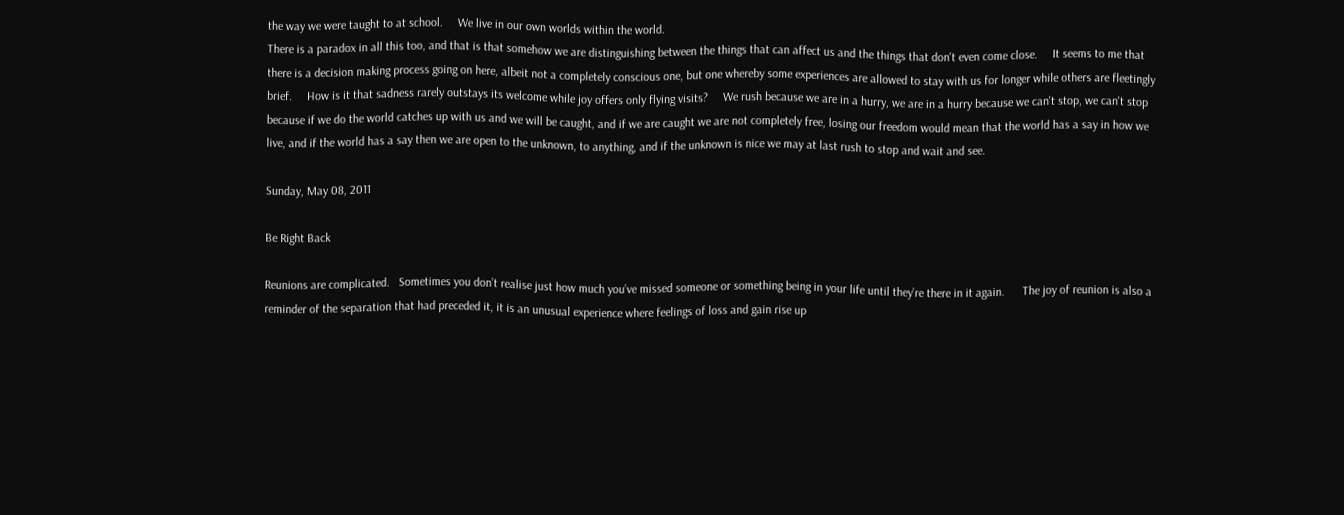the way we were taught to at school.     We live in our own worlds within the world.
There is a paradox in all this too, and that is that somehow we are distinguishing between the things that can affect us and the things that don't even come close.     It seems to me that there is a decision making process going on here, albeit not a completely conscious one, but one whereby some experiences are allowed to stay with us for longer while others are fleetingly brief.     How is it that sadness rarely outstays its welcome while joy offers only flying visits?     We rush because we are in a hurry, we are in a hurry because we can't stop, we can't stop because if we do the world catches up with us and we will be caught, and if we are caught we are not completely free, losing our freedom would mean that the world has a say in how we live, and if the world has a say then we are open to the unknown, to anything, and if the unknown is nice we may at last rush to stop and wait and see.

Sunday, May 08, 2011

Be Right Back

Reunions are complicated.   Sometimes you don’t realise just how much you’ve missed someone or something being in your life until they’re there in it again.      The joy of reunion is also a reminder of the separation that had preceded it, it is an unusual experience where feelings of loss and gain rise up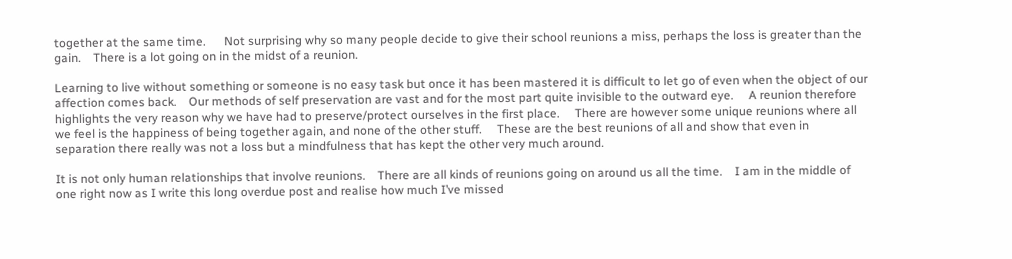together at the same time.      Not surprising why so many people decide to give their school reunions a miss, perhaps the loss is greater than the gain.    There is a lot going on in the midst of a reunion.

Learning to live without something or someone is no easy task but once it has been mastered it is difficult to let go of even when the object of our affection comes back.    Our methods of self preservation are vast and for the most part quite invisible to the outward eye.     A reunion therefore highlights the very reason why we have had to preserve/protect ourselves in the first place.     There are however some unique reunions where all we feel is the happiness of being together again, and none of the other stuff.     These are the best reunions of all and show that even in separation there really was not a loss but a mindfulness that has kept the other very much around.

It is not only human relationships that involve reunions.    There are all kinds of reunions going on around us all the time.    I am in the middle of one right now as I write this long overdue post and realise how much I’ve missed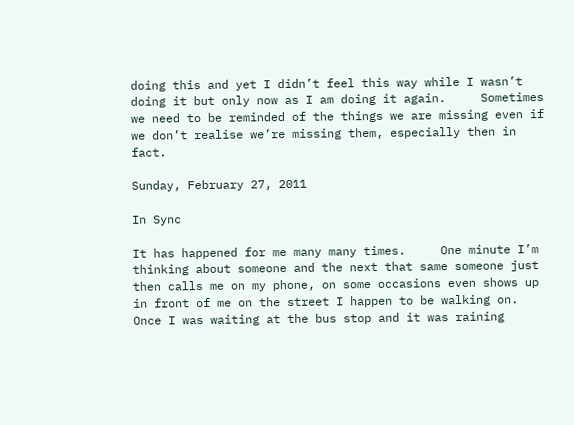doing this and yet I didn’t feel this way while I wasn’t doing it but only now as I am doing it again.     Sometimes we need to be reminded of the things we are missing even if we don’t realise we’re missing them, especially then in fact.

Sunday, February 27, 2011

In Sync

It has happened for me many many times.     One minute I’m thinking about someone and the next that same someone just then calls me on my phone, on some occasions even shows up in front of me on the street I happen to be walking on.     Once I was waiting at the bus stop and it was raining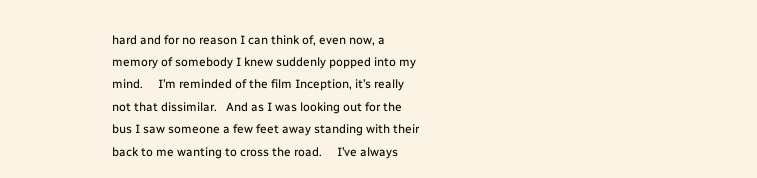hard and for no reason I can think of, even now, a memory of somebody I knew suddenly popped into my mind.     I’m reminded of the film Inception, it’s really not that dissimilar.   And as I was looking out for the bus I saw someone a few feet away standing with their back to me wanting to cross the road.     I’ve always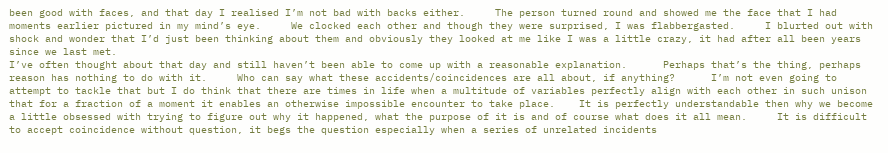been good with faces, and that day I realised I’m not bad with backs either.     The person turned round and showed me the face that I had moments earlier pictured in my mind’s eye.     We clocked each other and though they were surprised, I was flabbergasted.     I blurted out with shock and wonder that I’d just been thinking about them and obviously they looked at me like I was a little crazy, it had after all been years since we last met.
I’ve often thought about that day and still haven’t been able to come up with a reasonable explanation.      Perhaps that’s the thing, perhaps reason has nothing to do with it.     Who can say what these accidents/coincidences are all about, if anything?      I’m not even going to attempt to tackle that but I do think that there are times in life when a multitude of variables perfectly align with each other in such unison that for a fraction of a moment it enables an otherwise impossible encounter to take place.    It is perfectly understandable then why we become a little obsessed with trying to figure out why it happened, what the purpose of it is and of course what does it all mean.     It is difficult to accept coincidence without question, it begs the question especially when a series of unrelated incidents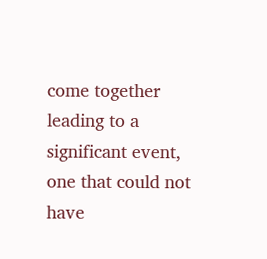come together leading to a significant event, one that could not have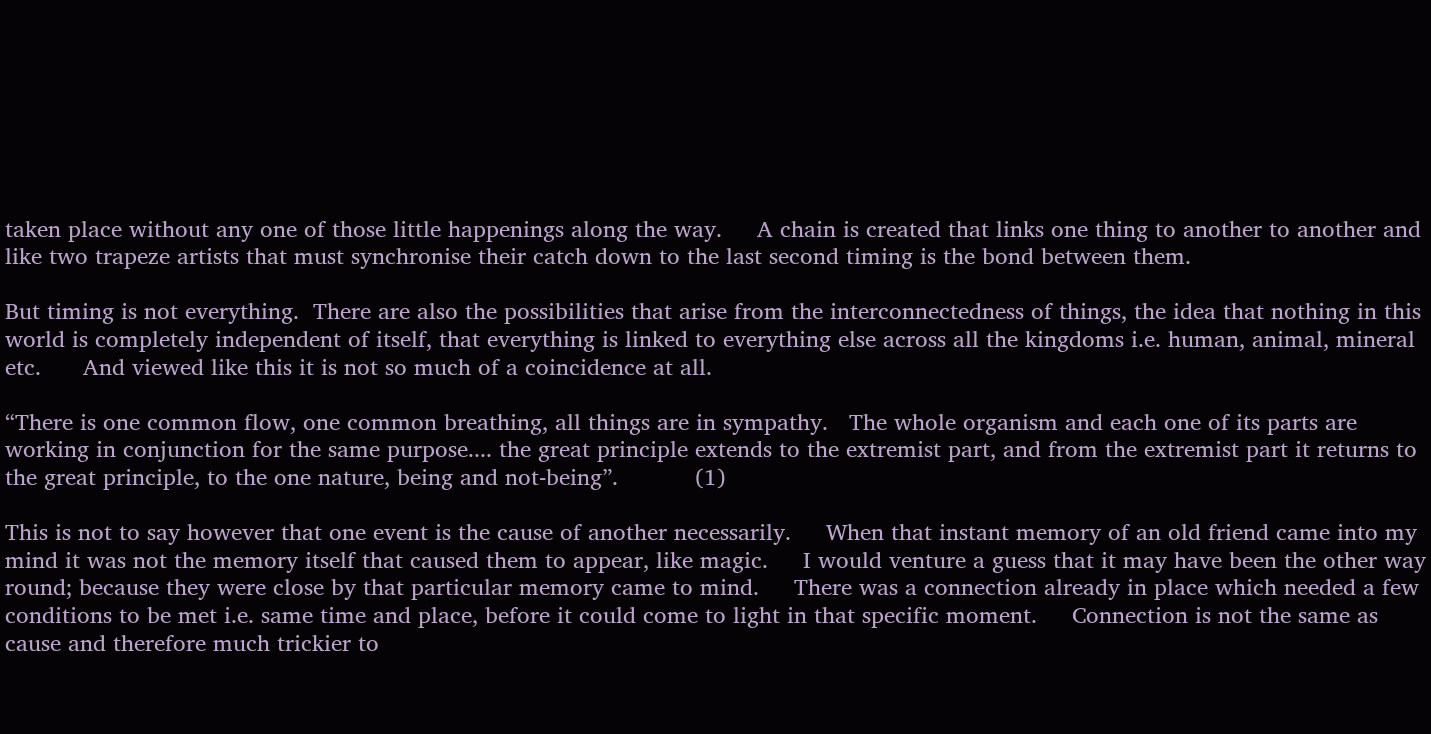taken place without any one of those little happenings along the way.     A chain is created that links one thing to another to another and like two trapeze artists that must synchronise their catch down to the last second timing is the bond between them.

But timing is not everything.  There are also the possibilities that arise from the interconnectedness of things, the idea that nothing in this world is completely independent of itself, that everything is linked to everything else across all the kingdoms i.e. human, animal, mineral etc.      And viewed like this it is not so much of a coincidence at all.

“There is one common flow, one common breathing, all things are in sympathy.   The whole organism and each one of its parts are working in conjunction for the same purpose.... the great principle extends to the extremist part, and from the extremist part it returns to the great principle, to the one nature, being and not-being”.           (1)

This is not to say however that one event is the cause of another necessarily.     When that instant memory of an old friend came into my mind it was not the memory itself that caused them to appear, like magic.     I would venture a guess that it may have been the other way round; because they were close by that particular memory came to mind.     There was a connection already in place which needed a few conditions to be met i.e. same time and place, before it could come to light in that specific moment.     Connection is not the same as cause and therefore much trickier to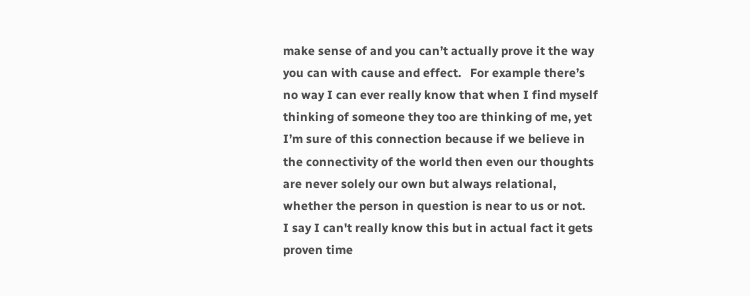make sense of and you can’t actually prove it the way you can with cause and effect.   For example there’s no way I can ever really know that when I find myself thinking of someone they too are thinking of me, yet I’m sure of this connection because if we believe in the connectivity of the world then even our thoughts are never solely our own but always relational, whether the person in question is near to us or not.      I say I can't really know this but in actual fact it gets proven time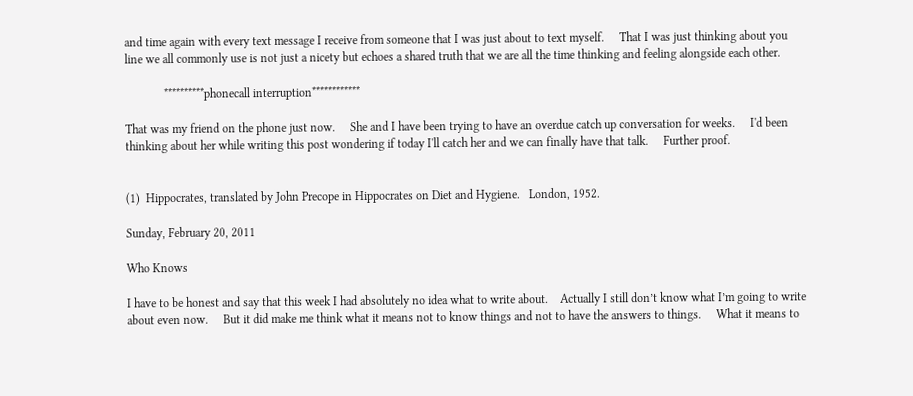and time again with every text message I receive from someone that I was just about to text myself.     That I was just thinking about you line we all commonly use is not just a nicety but echoes a shared truth that we are all the time thinking and feeling alongside each other.

             **********phonecall interruption************

That was my friend on the phone just now.     She and I have been trying to have an overdue catch up conversation for weeks.     I'd been thinking about her while writing this post wondering if today I'll catch her and we can finally have that talk.     Further proof.


(1)  Hippocrates, translated by John Precope in Hippocrates on Diet and Hygiene.   London, 1952.

Sunday, February 20, 2011

Who Knows

I have to be honest and say that this week I had absolutely no idea what to write about.    Actually I still don’t know what I’m going to write about even now.     But it did make me think what it means not to know things and not to have the answers to things.     What it means to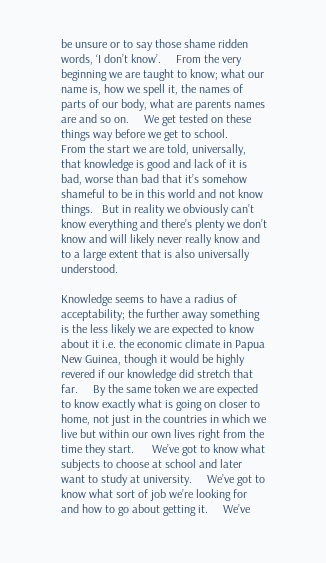be unsure or to say those shame ridden words, ‘I don’t know’.     From the very beginning we are taught to know; what our name is, how we spell it, the names of parts of our body, what are parents names are and so on.     We get tested on these things way before we get to school.     From the start we are told, universally, that knowledge is good and lack of it is bad, worse than bad that it’s somehow shameful to be in this world and not know things.   But in reality we obviously can’t know everything and there’s plenty we don’t know and will likely never really know and to a large extent that is also universally understood.

Knowledge seems to have a radius of acceptability; the further away something is the less likely we are expected to know about it i.e. the economic climate in Papua New Guinea, though it would be highly revered if our knowledge did stretch that far.     By the same token we are expected to know exactly what is going on closer to home, not just in the countries in which we live but within our own lives right from the time they start.      We’ve got to know what subjects to choose at school and later want to study at university.     We’ve got to know what sort of job we’re looking for and how to go about getting it.     We’ve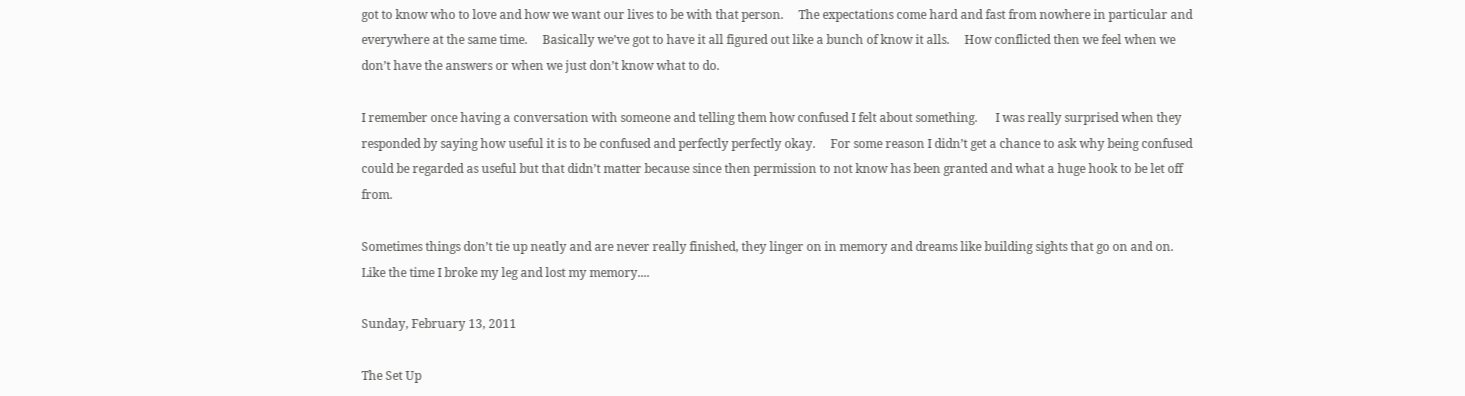got to know who to love and how we want our lives to be with that person.     The expectations come hard and fast from nowhere in particular and everywhere at the same time.     Basically we’ve got to have it all figured out like a bunch of know it alls.     How conflicted then we feel when we don’t have the answers or when we just don’t know what to do.

I remember once having a conversation with someone and telling them how confused I felt about something.      I was really surprised when they responded by saying how useful it is to be confused and perfectly perfectly okay.     For some reason I didn’t get a chance to ask why being confused could be regarded as useful but that didn’t matter because since then permission to not know has been granted and what a huge hook to be let off from.

Sometimes things don’t tie up neatly and are never really finished, they linger on in memory and dreams like building sights that go on and on.     Like the time I broke my leg and lost my memory....

Sunday, February 13, 2011

The Set Up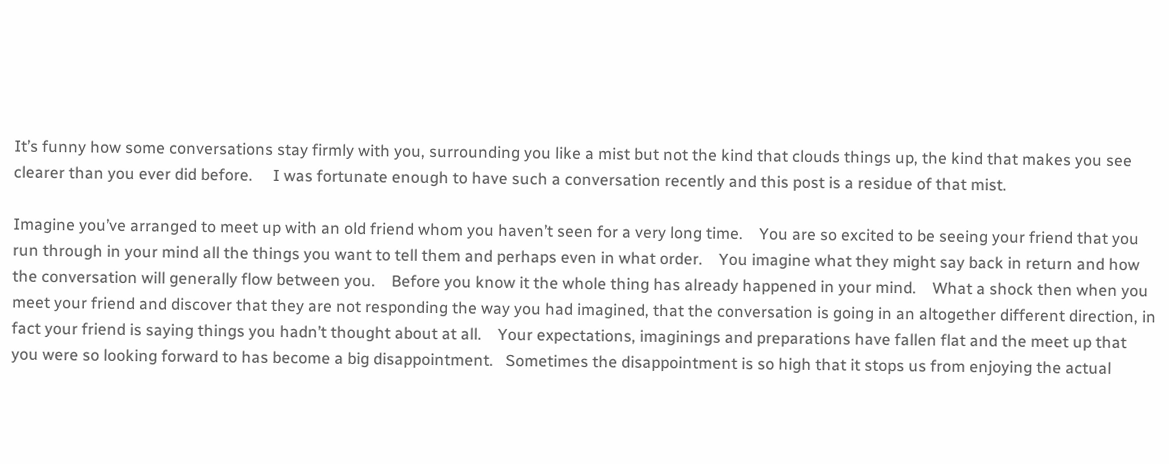It’s funny how some conversations stay firmly with you, surrounding you like a mist but not the kind that clouds things up, the kind that makes you see clearer than you ever did before.     I was fortunate enough to have such a conversation recently and this post is a residue of that mist.

Imagine you’ve arranged to meet up with an old friend whom you haven’t seen for a very long time.    You are so excited to be seeing your friend that you run through in your mind all the things you want to tell them and perhaps even in what order.    You imagine what they might say back in return and how the conversation will generally flow between you.    Before you know it the whole thing has already happened in your mind.    What a shock then when you meet your friend and discover that they are not responding the way you had imagined, that the conversation is going in an altogether different direction, in fact your friend is saying things you hadn’t thought about at all.    Your expectations, imaginings and preparations have fallen flat and the meet up that you were so looking forward to has become a big disappointment.   Sometimes the disappointment is so high that it stops us from enjoying the actual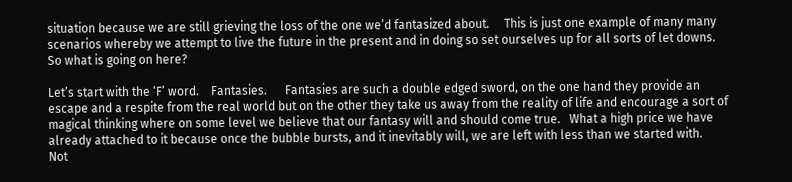situation because we are still grieving the loss of the one we’d fantasized about.     This is just one example of many many scenarios whereby we attempt to live the future in the present and in doing so set ourselves up for all sorts of let downs.      So what is going on here?

Let’s start with the ‘F’ word.    Fantasies.      Fantasies are such a double edged sword, on the one hand they provide an escape and a respite from the real world but on the other they take us away from the reality of life and encourage a sort of magical thinking where on some level we believe that our fantasy will and should come true.   What a high price we have already attached to it because once the bubble bursts, and it inevitably will, we are left with less than we started with.    Not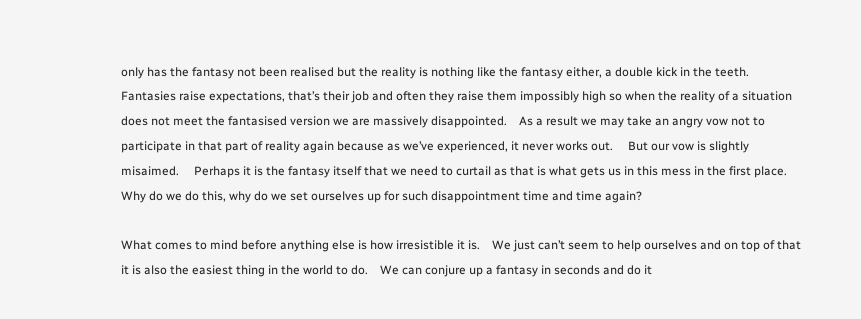only has the fantasy not been realised but the reality is nothing like the fantasy either, a double kick in the teeth.  Fantasies raise expectations, that’s their job and often they raise them impossibly high so when the reality of a situation does not meet the fantasised version we are massively disappointed.    As a result we may take an angry vow not to participate in that part of reality again because as we’ve experienced, it never works out.     But our vow is slightly misaimed.     Perhaps it is the fantasy itself that we need to curtail as that is what gets us in this mess in the first place.     Why do we do this, why do we set ourselves up for such disappointment time and time again?

What comes to mind before anything else is how irresistible it is.    We just can’t seem to help ourselves and on top of that it is also the easiest thing in the world to do.    We can conjure up a fantasy in seconds and do it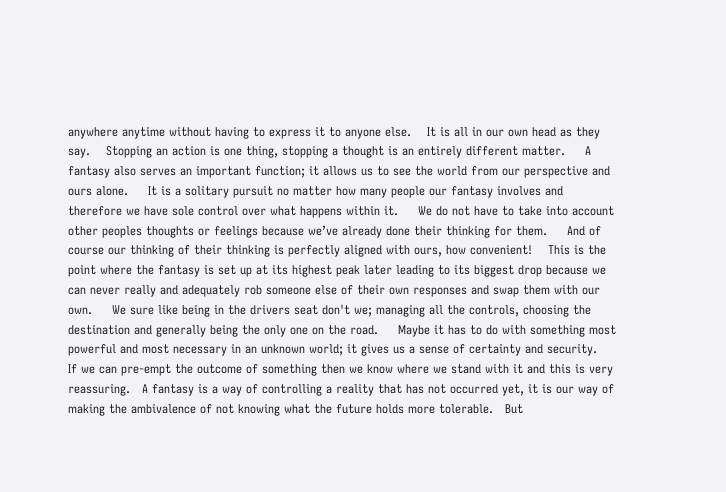anywhere anytime without having to express it to anyone else.    It is all in our own head as they say.    Stopping an action is one thing, stopping a thought is an entirely different matter.     A fantasy also serves an important function; it allows us to see the world from our perspective and ours alone.     It is a solitary pursuit no matter how many people our fantasy involves and therefore we have sole control over what happens within it.     We do not have to take into account other peoples thoughts or feelings because we’ve already done their thinking for them.     And of course our thinking of their thinking is perfectly aligned with ours, how convenient!    This is the point where the fantasy is set up at its highest peak later leading to its biggest drop because we can never really and adequately rob someone else of their own responses and swap them with our own.     We sure like being in the drivers seat don't we; managing all the controls, choosing the destination and generally being the only one on the road.     Maybe it has to do with something most powerful and most necessary in an unknown world; it gives us a sense of certainty and security.     If we can pre-empt the outcome of something then we know where we stand with it and this is very reassuring.   A fantasy is a way of controlling a reality that has not occurred yet, it is our way of making the ambivalence of not knowing what the future holds more tolerable.   But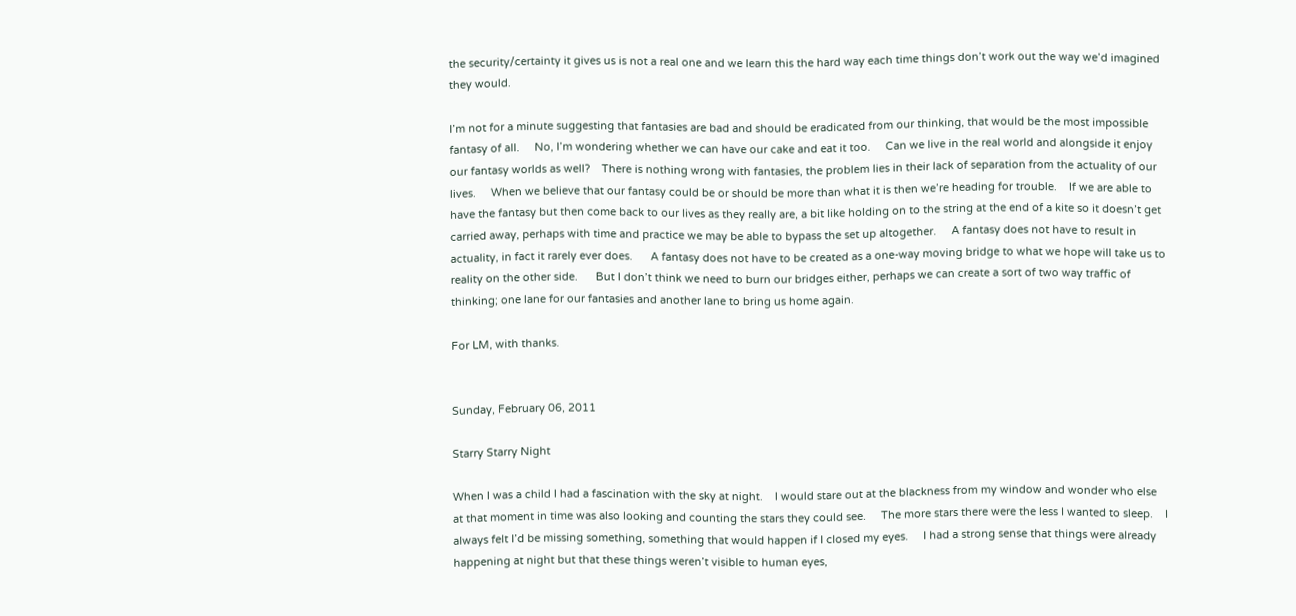the security/certainty it gives us is not a real one and we learn this the hard way each time things don’t work out the way we’d imagined they would.

I’m not for a minute suggesting that fantasies are bad and should be eradicated from our thinking, that would be the most impossible fantasy of all.     No, I’m wondering whether we can have our cake and eat it too.     Can we live in the real world and alongside it enjoy our fantasy worlds as well?    There is nothing wrong with fantasies, the problem lies in their lack of separation from the actuality of our lives.     When we believe that our fantasy could be or should be more than what it is then we’re heading for trouble.    If we are able to have the fantasy but then come back to our lives as they really are, a bit like holding on to the string at the end of a kite so it doesn’t get carried away, perhaps with time and practice we may be able to bypass the set up altogether.     A fantasy does not have to result in actuality, in fact it rarely ever does.      A fantasy does not have to be created as a one-way moving bridge to what we hope will take us to reality on the other side.      But I don’t think we need to burn our bridges either, perhaps we can create a sort of two way traffic of thinking; one lane for our fantasies and another lane to bring us home again.

For LM, with thanks.


Sunday, February 06, 2011

Starry Starry Night

When I was a child I had a fascination with the sky at night.    I would stare out at the blackness from my window and wonder who else at that moment in time was also looking and counting the stars they could see.     The more stars there were the less I wanted to sleep.    I always felt I’d be missing something, something that would happen if I closed my eyes.     I had a strong sense that things were already happening at night but that these things weren’t visible to human eyes,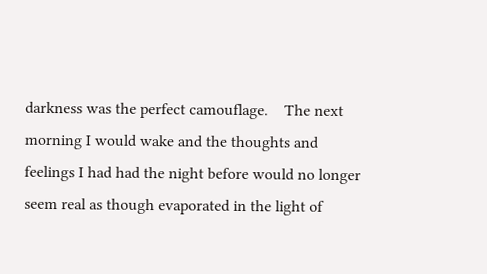darkness was the perfect camouflage.    The next morning I would wake and the thoughts and feelings I had had the night before would no longer seem real as though evaporated in the light of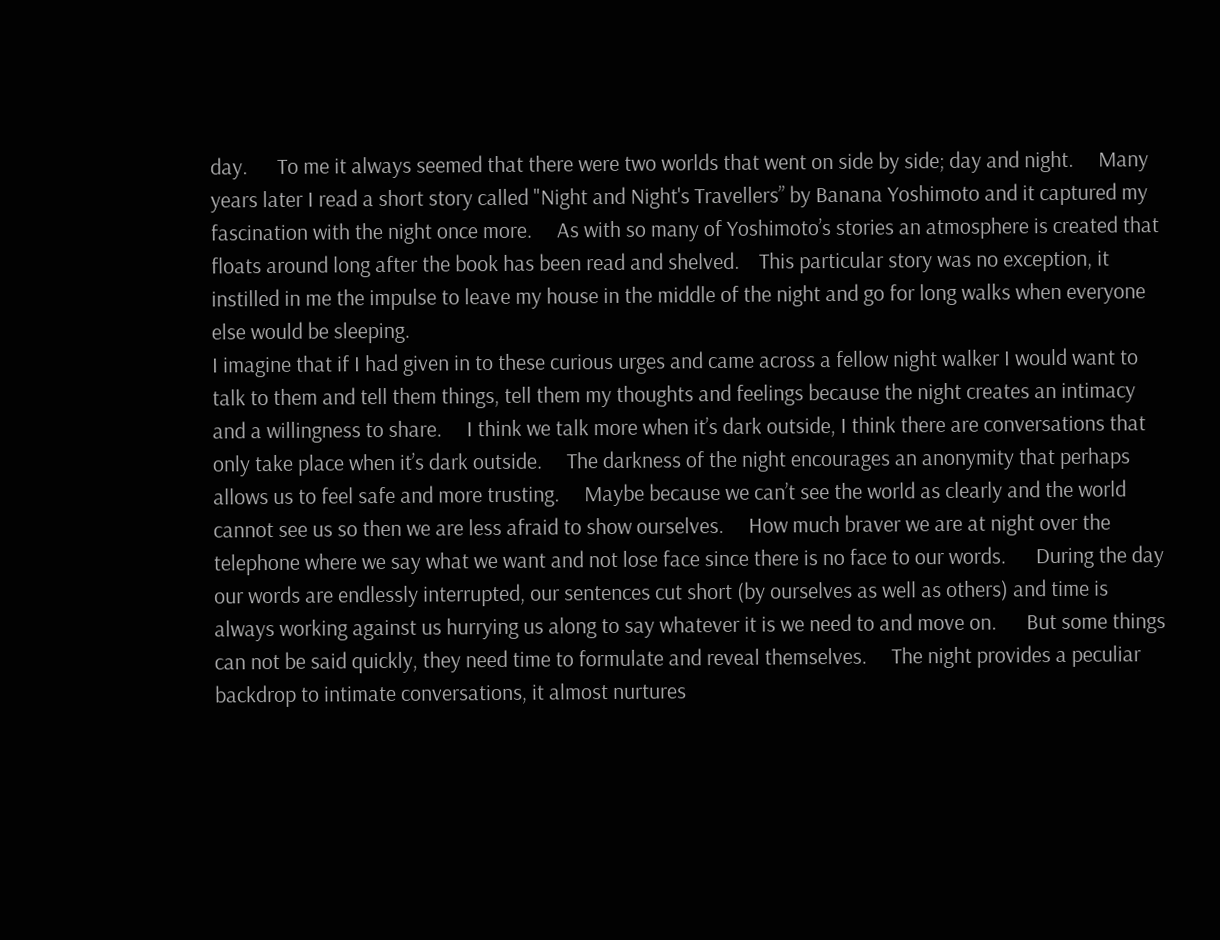day.      To me it always seemed that there were two worlds that went on side by side; day and night.     Many years later I read a short story called "Night and Night's Travellers” by Banana Yoshimoto and it captured my fascination with the night once more.     As with so many of Yoshimoto’s stories an atmosphere is created that floats around long after the book has been read and shelved.    This particular story was no exception, it instilled in me the impulse to leave my house in the middle of the night and go for long walks when everyone else would be sleeping.
I imagine that if I had given in to these curious urges and came across a fellow night walker I would want to talk to them and tell them things, tell them my thoughts and feelings because the night creates an intimacy and a willingness to share.     I think we talk more when it’s dark outside, I think there are conversations that only take place when it’s dark outside.     The darkness of the night encourages an anonymity that perhaps allows us to feel safe and more trusting.     Maybe because we can’t see the world as clearly and the world cannot see us so then we are less afraid to show ourselves.     How much braver we are at night over the telephone where we say what we want and not lose face since there is no face to our words.      During the day our words are endlessly interrupted, our sentences cut short (by ourselves as well as others) and time is always working against us hurrying us along to say whatever it is we need to and move on.      But some things can not be said quickly, they need time to formulate and reveal themselves.     The night provides a peculiar backdrop to intimate conversations, it almost nurtures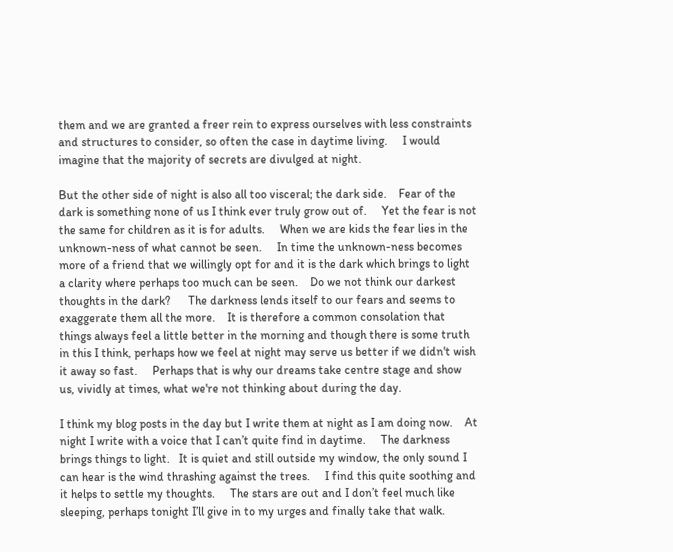them and we are granted a freer rein to express ourselves with less constraints and structures to consider, so often the case in daytime living.     I would imagine that the majority of secrets are divulged at night.

But the other side of night is also all too visceral; the dark side.    Fear of the dark is something none of us I think ever truly grow out of.     Yet the fear is not the same for children as it is for adults.     When we are kids the fear lies in the unknown-ness of what cannot be seen.     In time the unknown-ness becomes more of a friend that we willingly opt for and it is the dark which brings to light a clarity where perhaps too much can be seen.    Do we not think our darkest thoughts in the dark?      The darkness lends itself to our fears and seems to exaggerate them all the more.    It is therefore a common consolation that things always feel a little better in the morning and though there is some truth in this I think, perhaps how we feel at night may serve us better if we didn't wish it away so fast.     Perhaps that is why our dreams take centre stage and show us, vividly at times, what we're not thinking about during the day.

I think my blog posts in the day but I write them at night as I am doing now.    At night I write with a voice that I can’t quite find in daytime.     The darkness brings things to light.   It is quiet and still outside my window, the only sound I can hear is the wind thrashing against the trees.     I find this quite soothing and it helps to settle my thoughts.     The stars are out and I don’t feel much like sleeping, perhaps tonight I’ll give in to my urges and finally take that walk.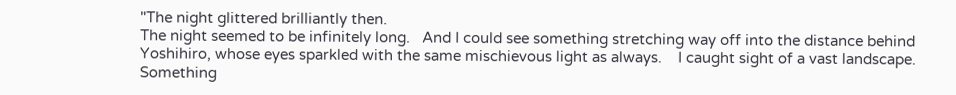"The night glittered brilliantly then.
The night seemed to be infinitely long.   And I could see something stretching way off into the distance behind Yoshihiro, whose eyes sparkled with the same mischievous light as always.    I caught sight of a vast landscape.
Something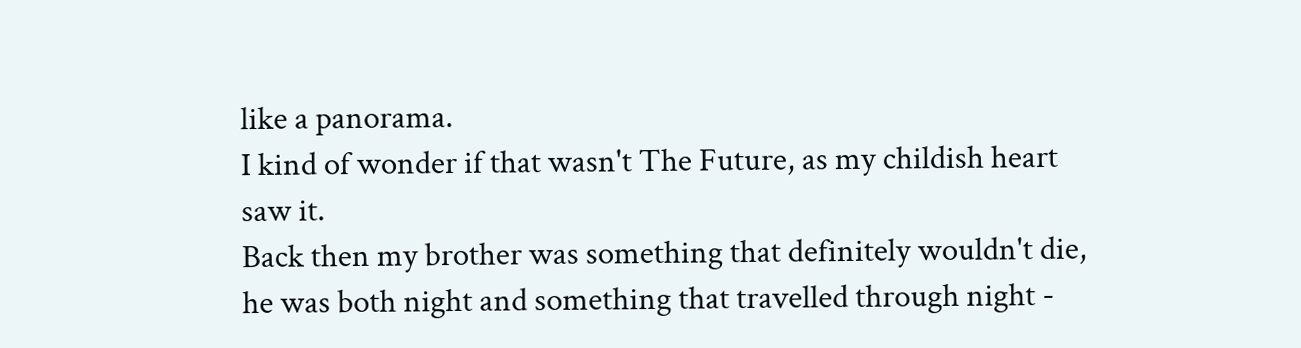like a panorama.
I kind of wonder if that wasn't The Future, as my childish heart saw it.
Back then my brother was something that definitely wouldn't die, he was both night and something that travelled through night -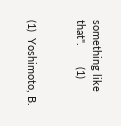something like that".       (1)


(1)  Yoshimoto, B.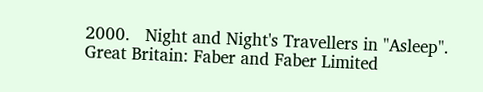2000.   Night and Night's Travellers in "Asleep".    Great Britain: Faber and Faber Limited